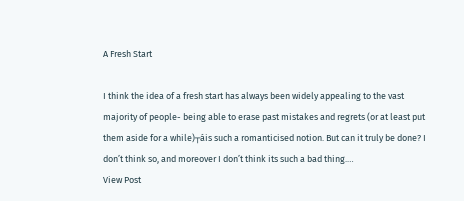A Fresh Start

I think the idea of a fresh start has always been widely appealing to the vast majority of people- being able to erase past mistakes and regrets (or at least put them aside for a while)┬áis such a romanticised notion. But can it truly be done? I don’t think so, and moreover I don’t think its such a bad thing.…
View Post